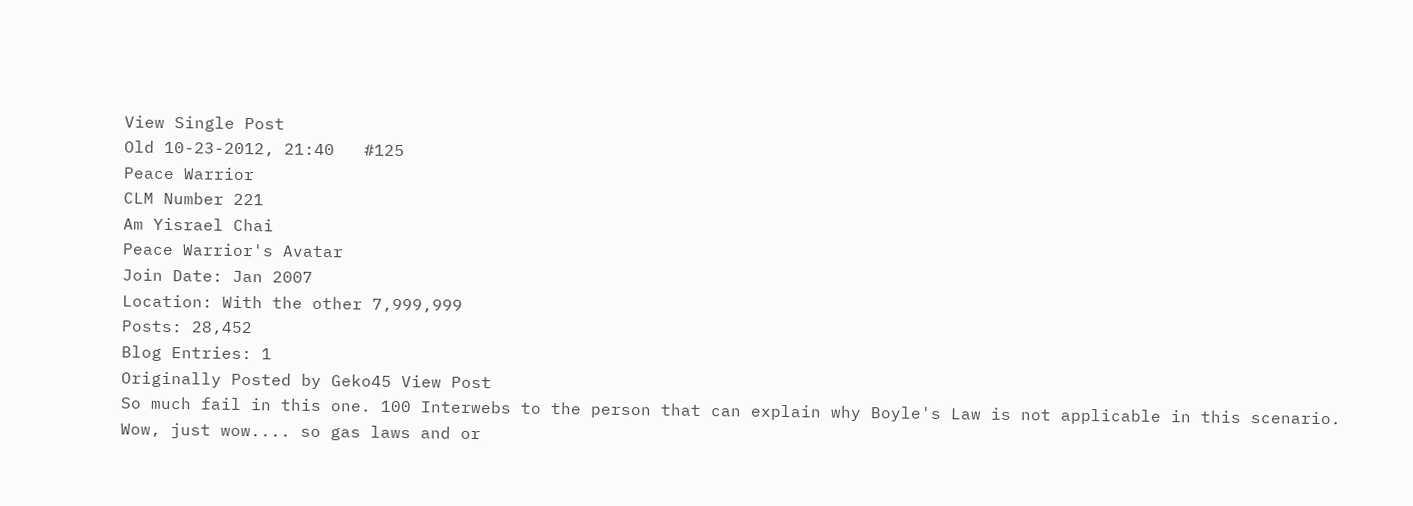View Single Post
Old 10-23-2012, 21:40   #125
Peace Warrior
CLM Number 221
Am Yisrael Chai
Peace Warrior's Avatar
Join Date: Jan 2007
Location: With the other 7,999,999
Posts: 28,452
Blog Entries: 1
Originally Posted by Geko45 View Post
So much fail in this one. 100 Interwebs to the person that can explain why Boyle's Law is not applicable in this scenario.
Wow, just wow.... so gas laws and or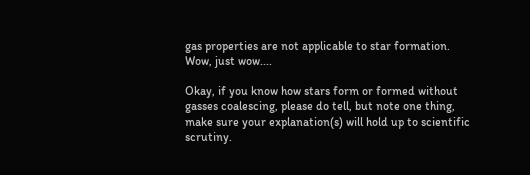gas properties are not applicable to star formation. Wow, just wow....

Okay, if you know how stars form or formed without gasses coalescing, please do tell, but note one thing, make sure your explanation(s) will hold up to scientific scrutiny.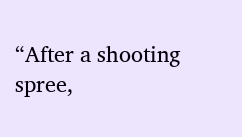“After a shooting spree,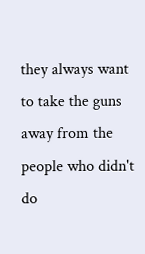they always want to take the guns away from the people who didn't do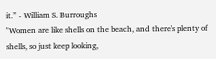it.” - William S. Burroughs
"Women are like shells on the beach, and there's plenty of shells, so just keep looking,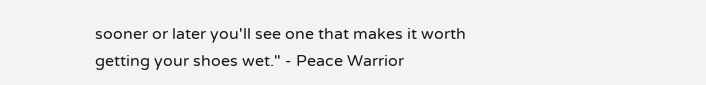sooner or later you'll see one that makes it worth getting your shoes wet." - Peace Warrior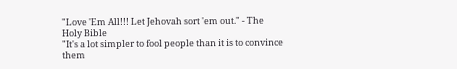"Love 'Em All!!! Let Jehovah sort 'em out." - The Holy Bible
"It's a lot simpler to fool people than it is to convince them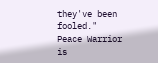they've been fooled."
Peace Warrior is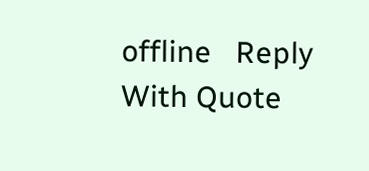offline   Reply With Quote